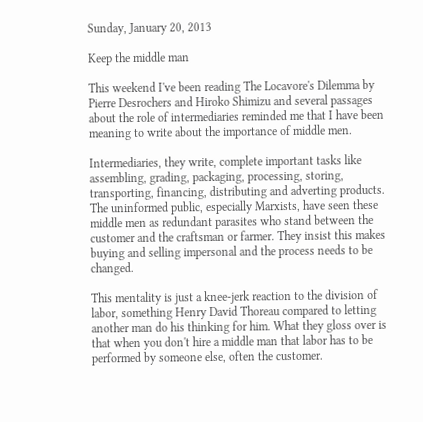Sunday, January 20, 2013

Keep the middle man

This weekend I've been reading The Locavore's Dilemma by Pierre Desrochers and Hiroko Shimizu and several passages about the role of intermediaries reminded me that I have been meaning to write about the importance of middle men.

Intermediaries, they write, complete important tasks like assembling, grading, packaging, processing, storing, transporting, financing, distributing and adverting products. The uninformed public, especially Marxists, have seen these middle men as redundant parasites who stand between the customer and the craftsman or farmer. They insist this makes buying and selling impersonal and the process needs to be changed.

This mentality is just a knee-jerk reaction to the division of labor, something Henry David Thoreau compared to letting another man do his thinking for him. What they gloss over is that when you don't hire a middle man that labor has to be performed by someone else, often the customer.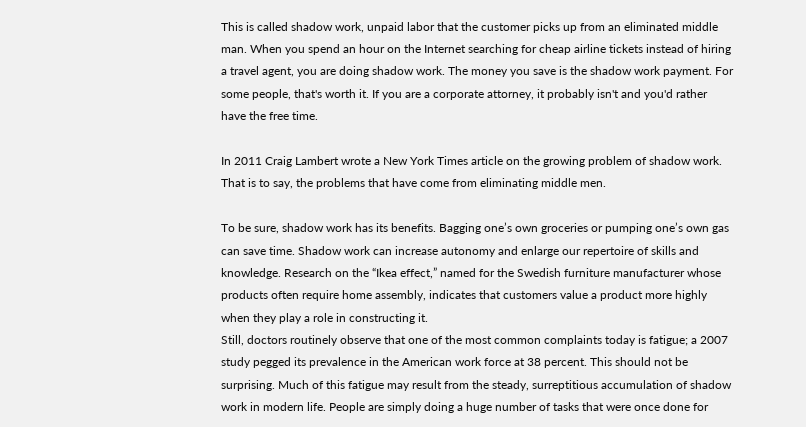This is called shadow work, unpaid labor that the customer picks up from an eliminated middle man. When you spend an hour on the Internet searching for cheap airline tickets instead of hiring a travel agent, you are doing shadow work. The money you save is the shadow work payment. For some people, that's worth it. If you are a corporate attorney, it probably isn't and you'd rather have the free time.

In 2011 Craig Lambert wrote a New York Times article on the growing problem of shadow work. That is to say, the problems that have come from eliminating middle men.

To be sure, shadow work has its benefits. Bagging one’s own groceries or pumping one’s own gas can save time. Shadow work can increase autonomy and enlarge our repertoire of skills and knowledge. Research on the “Ikea effect,” named for the Swedish furniture manufacturer whose products often require home assembly, indicates that customers value a product more highly when they play a role in constructing it.
Still, doctors routinely observe that one of the most common complaints today is fatigue; a 2007 study pegged its prevalence in the American work force at 38 percent. This should not be surprising. Much of this fatigue may result from the steady, surreptitious accumulation of shadow work in modern life. People are simply doing a huge number of tasks that were once done for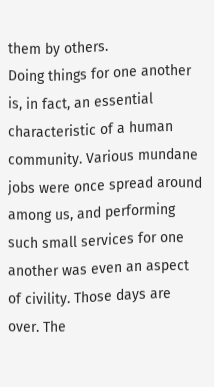them by others.
Doing things for one another is, in fact, an essential characteristic of a human community. Various mundane jobs were once spread around among us, and performing such small services for one another was even an aspect of civility. Those days are over. The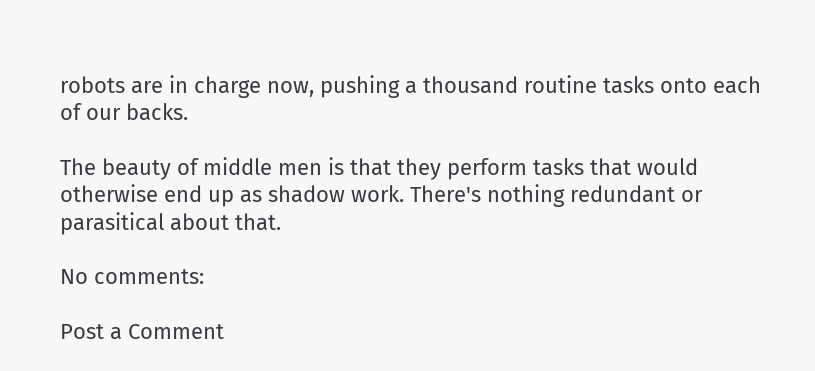robots are in charge now, pushing a thousand routine tasks onto each of our backs.

The beauty of middle men is that they perform tasks that would otherwise end up as shadow work. There's nothing redundant or parasitical about that.

No comments:

Post a Comment